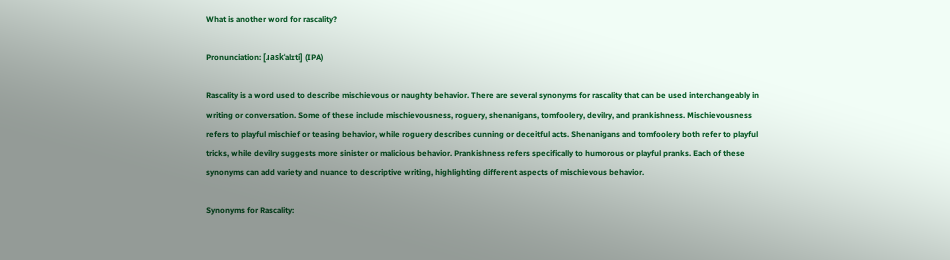What is another word for rascality?

Pronunciation: [ɹaskˈalɪti] (IPA)

Rascality is a word used to describe mischievous or naughty behavior. There are several synonyms for rascality that can be used interchangeably in writing or conversation. Some of these include mischievousness, roguery, shenanigans, tomfoolery, devilry, and prankishness. Mischievousness refers to playful mischief or teasing behavior, while roguery describes cunning or deceitful acts. Shenanigans and tomfoolery both refer to playful tricks, while devilry suggests more sinister or malicious behavior. Prankishness refers specifically to humorous or playful pranks. Each of these synonyms can add variety and nuance to descriptive writing, highlighting different aspects of mischievous behavior.

Synonyms for Rascality: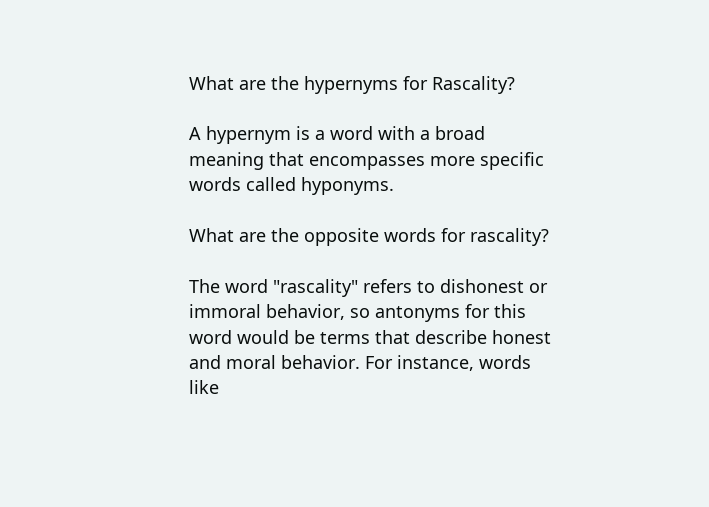What are the hypernyms for Rascality?

A hypernym is a word with a broad meaning that encompasses more specific words called hyponyms.

What are the opposite words for rascality?

The word "rascality" refers to dishonest or immoral behavior, so antonyms for this word would be terms that describe honest and moral behavior. For instance, words like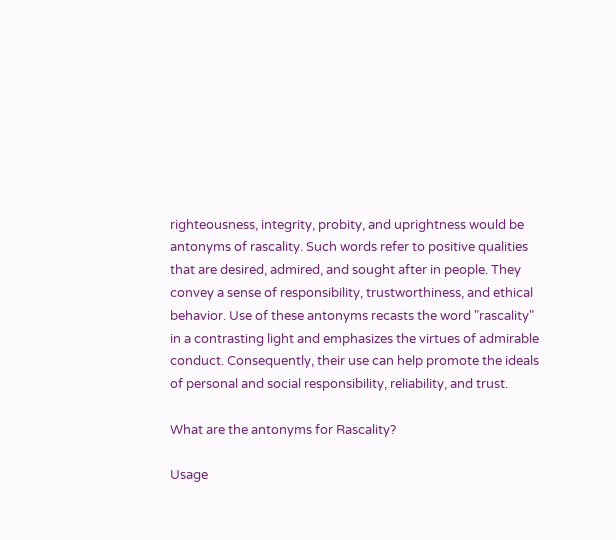righteousness, integrity, probity, and uprightness would be antonyms of rascality. Such words refer to positive qualities that are desired, admired, and sought after in people. They convey a sense of responsibility, trustworthiness, and ethical behavior. Use of these antonyms recasts the word "rascality" in a contrasting light and emphasizes the virtues of admirable conduct. Consequently, their use can help promote the ideals of personal and social responsibility, reliability, and trust.

What are the antonyms for Rascality?

Usage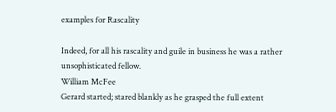examples for Rascality

Indeed, for all his rascality and guile in business he was a rather unsophisticated fellow.
William McFee
Gerard started; stared blankly as he grasped the full extent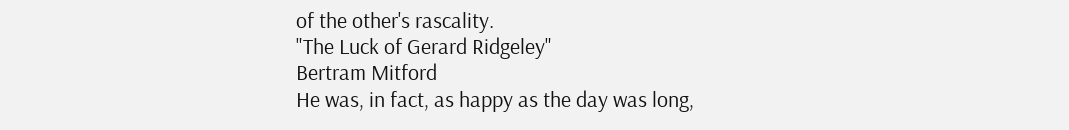of the other's rascality.
"The Luck of Gerard Ridgeley"
Bertram Mitford
He was, in fact, as happy as the day was long,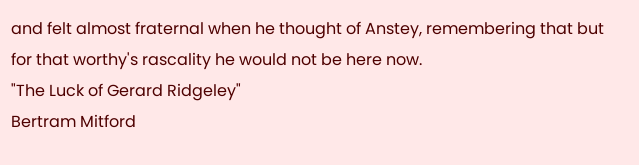and felt almost fraternal when he thought of Anstey, remembering that but for that worthy's rascality he would not be here now.
"The Luck of Gerard Ridgeley"
Bertram Mitford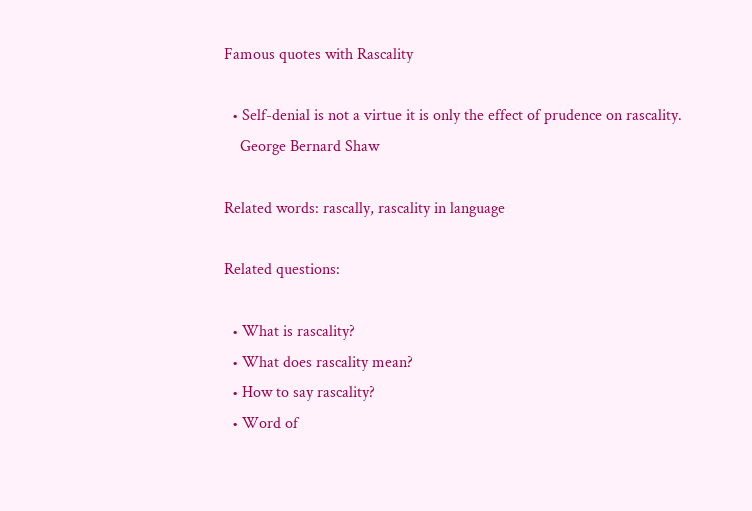Famous quotes with Rascality

  • Self-denial is not a virtue it is only the effect of prudence on rascality.
    George Bernard Shaw

Related words: rascally, rascality in language

Related questions:

  • What is rascality?
  • What does rascality mean?
  • How to say rascality?
  • Word of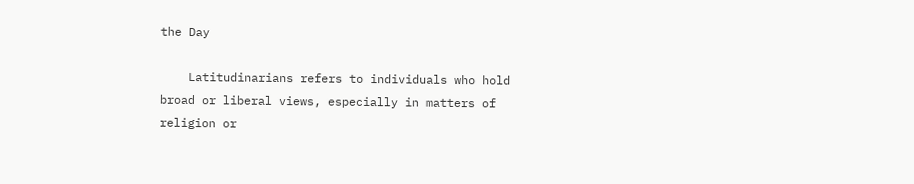the Day

    Latitudinarians refers to individuals who hold broad or liberal views, especially in matters of religion or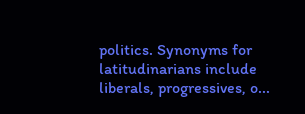politics. Synonyms for latitudinarians include liberals, progressives, o...